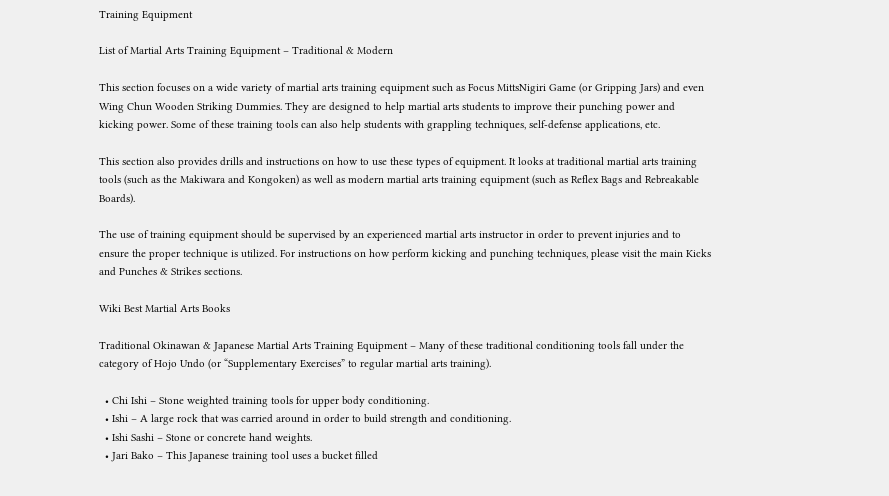Training Equipment

List of Martial Arts Training Equipment – Traditional & Modern

This section focuses on a wide variety of martial arts training equipment such as Focus MittsNigiri Game (or Gripping Jars) and even Wing Chun Wooden Striking Dummies. They are designed to help martial arts students to improve their punching power and kicking power. Some of these training tools can also help students with grappling techniques, self-defense applications, etc.

This section also provides drills and instructions on how to use these types of equipment. It looks at traditional martial arts training tools (such as the Makiwara and Kongoken) as well as modern martial arts training equipment (such as Reflex Bags and Rebreakable Boards).

The use of training equipment should be supervised by an experienced martial arts instructor in order to prevent injuries and to ensure the proper technique is utilized. For instructions on how perform kicking and punching techniques, please visit the main Kicks and Punches & Strikes sections.

Wiki Best Martial Arts Books

Traditional Okinawan & Japanese Martial Arts Training Equipment – Many of these traditional conditioning tools fall under the category of Hojo Undo (or “Supplementary Exercises” to regular martial arts training).

  • Chi Ishi – Stone weighted training tools for upper body conditioning.
  • Ishi – A large rock that was carried around in order to build strength and conditioning.
  • Ishi Sashi – Stone or concrete hand weights.
  • Jari Bako – This Japanese training tool uses a bucket filled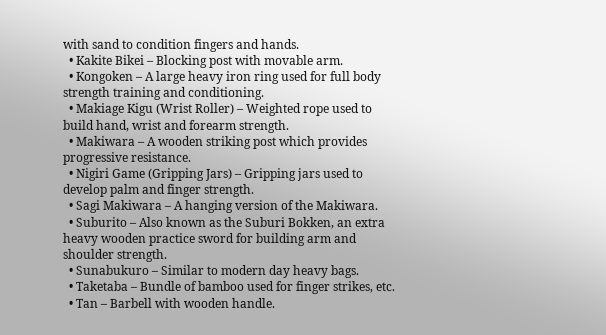with sand to condition fingers and hands.
  • Kakite Bikei – Blocking post with movable arm.
  • Kongoken – A large heavy iron ring used for full body strength training and conditioning.
  • Makiage Kigu (Wrist Roller) – Weighted rope used to build hand, wrist and forearm strength.
  • Makiwara – A wooden striking post which provides progressive resistance.
  • Nigiri Game (Gripping Jars) – Gripping jars used to develop palm and finger strength.
  • Sagi Makiwara – A hanging version of the Makiwara.
  • Suburito – Also known as the Suburi Bokken, an extra heavy wooden practice sword for building arm and shoulder strength.
  • Sunabukuro – Similar to modern day heavy bags.
  • Taketaba – Bundle of bamboo used for finger strikes, etc.
  • Tan – Barbell with wooden handle.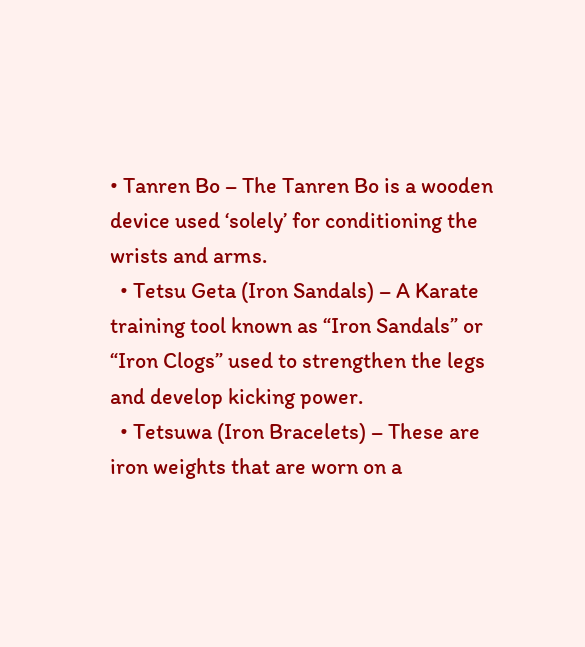• Tanren Bo – The Tanren Bo is a wooden device used ‘solely’ for conditioning the wrists and arms.
  • Tetsu Geta (Iron Sandals) – A Karate training tool known as “Iron Sandals” or “Iron Clogs” used to strengthen the legs and develop kicking power.
  • Tetsuwa (Iron Bracelets) – These are iron weights that are worn on a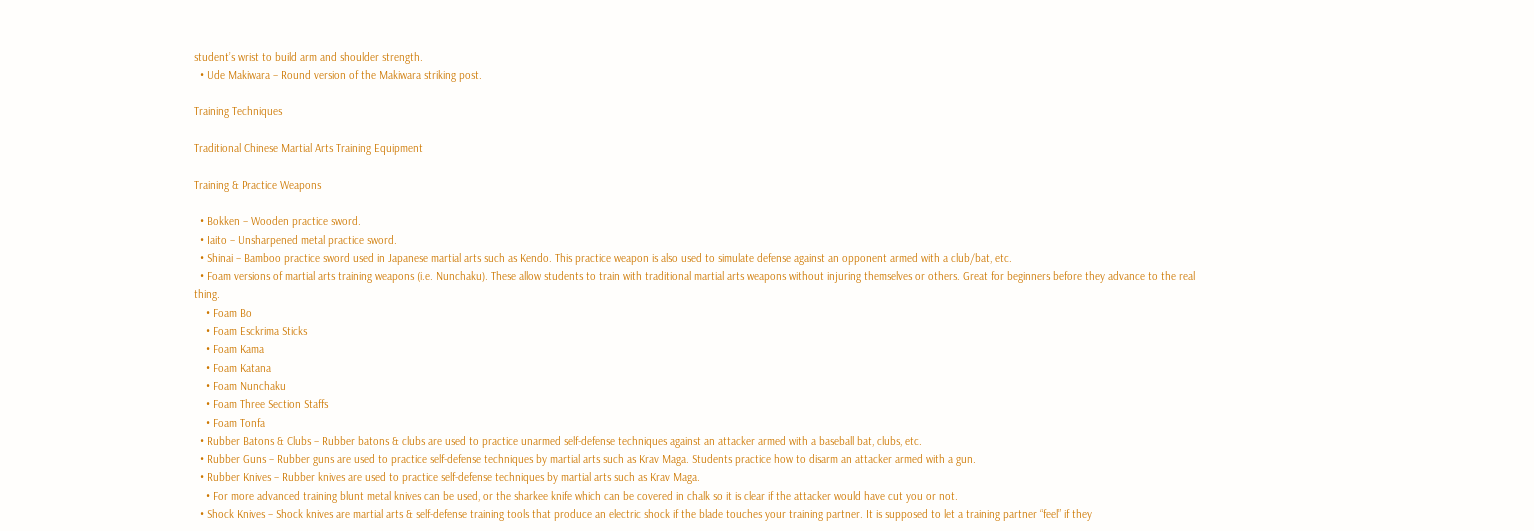student’s wrist to build arm and shoulder strength.
  • Ude Makiwara – Round version of the Makiwara striking post.

Training Techniques

Traditional Chinese Martial Arts Training Equipment

Training & Practice Weapons

  • Bokken – Wooden practice sword.
  • Iaito – Unsharpened metal practice sword.
  • Shinai – Bamboo practice sword used in Japanese martial arts such as Kendo. This practice weapon is also used to simulate defense against an opponent armed with a club/bat, etc.
  • Foam versions of martial arts training weapons (i.e. Nunchaku). These allow students to train with traditional martial arts weapons without injuring themselves or others. Great for beginners before they advance to the real thing.
    • Foam Bo
    • Foam Esckrima Sticks
    • Foam Kama
    • Foam Katana
    • Foam Nunchaku
    • Foam Three Section Staffs
    • Foam Tonfa
  • Rubber Batons & Clubs – Rubber batons & clubs are used to practice unarmed self-defense techniques against an attacker armed with a baseball bat, clubs, etc.
  • Rubber Guns – Rubber guns are used to practice self-defense techniques by martial arts such as Krav Maga. Students practice how to disarm an attacker armed with a gun.
  • Rubber Knives – Rubber knives are used to practice self-defense techniques by martial arts such as Krav Maga.
    • For more advanced training blunt metal knives can be used, or the sharkee knife which can be covered in chalk so it is clear if the attacker would have cut you or not.
  • Shock Knives – Shock knives are martial arts & self-defense training tools that produce an electric shock if the blade touches your training partner. It is supposed to let a training partner “feel” if they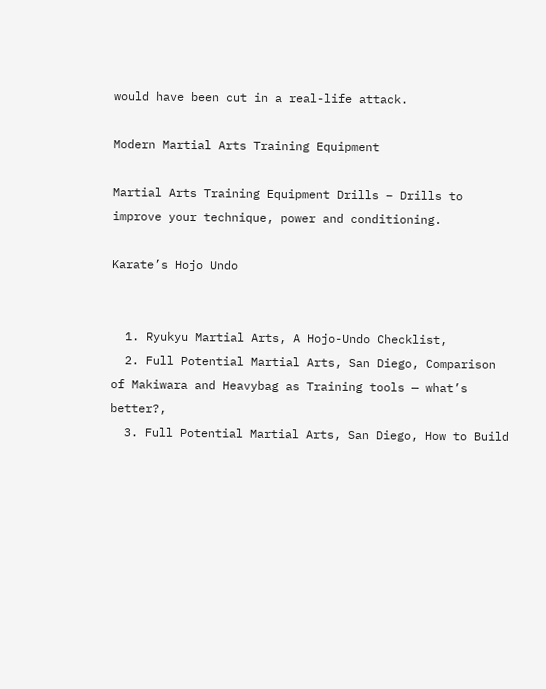would have been cut in a real-life attack.

Modern Martial Arts Training Equipment

Martial Arts Training Equipment Drills – Drills to improve your technique, power and conditioning.

Karate’s Hojo Undo


  1. Ryukyu Martial Arts, A Hojo-Undo Checklist,
  2. Full Potential Martial Arts, San Diego, Comparison of Makiwara and Heavybag as Training tools — what’s better?,
  3. Full Potential Martial Arts, San Diego, How to Build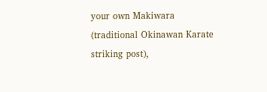your own Makiwara (traditional Okinawan Karate striking post),